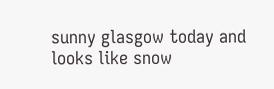sunny glasgow today and looks like snow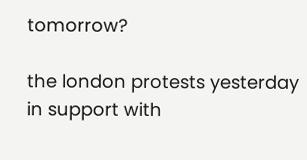tomorrow?

the london protests yesterday in support with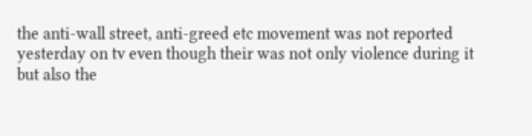the anti-wall street, anti-greed etc movement was not reported yesterday on tv even though their was not only violence during it but also the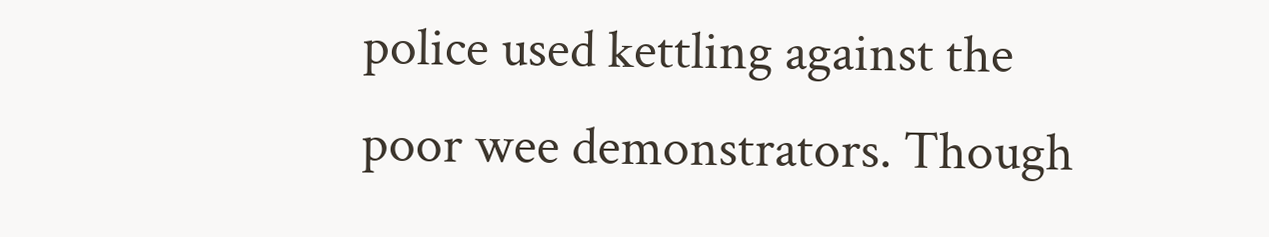police used kettling against the poor wee demonstrators. Though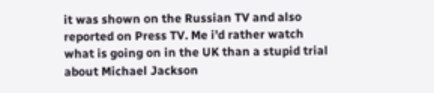it was shown on the Russian TV and also reported on Press TV. Me i’d rather watch what is going on in the UK than a stupid trial about Michael Jackson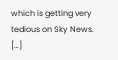which is getting very tedious on Sky News. […]